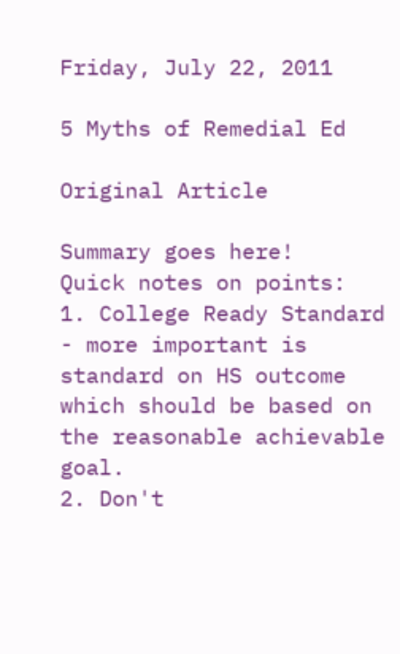Friday, July 22, 2011

5 Myths of Remedial Ed

Original Article

Summary goes here!
Quick notes on points:
1. College Ready Standard - more important is standard on HS outcome which should be based on the reasonable achievable goal.
2. Don't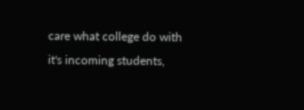care what college do with it's incoming students,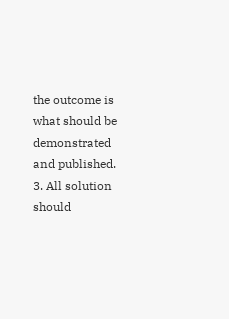the outcome is what should be demonstrated and published.
3. All solution should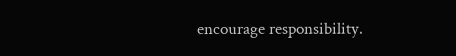encourage responsibility.